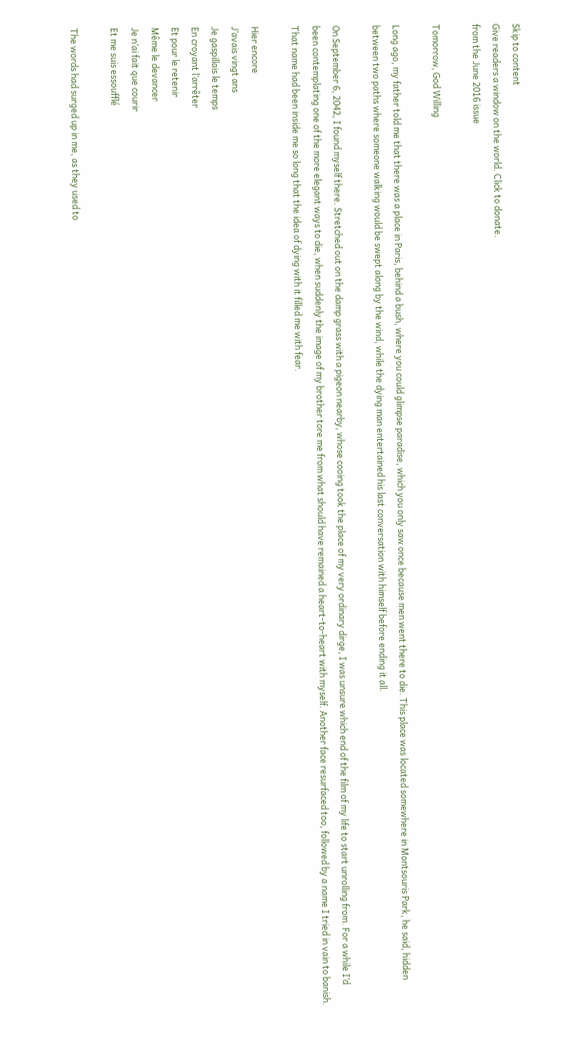Skip to content
Give readers a window on the world. Click to donate.
from the June 2016 issue

Tomorrow, God Willing

Long ago, my father told me that there was a place in Paris, behind a bush, where you could glimpse paradise, which you only saw once because men went there to die. This place was located somewhere in Montsouris Park, he said, hidden between two paths where someone walking would be swept along by the wind, while the dying man entertained his last conversation with himself before ending it all.

On September 6, 2042, I found myself there. Stretched out on the damp grass with a pigeon nearby, whose cooing took the place of my very ordinary dirge, I was unsure which end of the film of my life to start unrolling from. For a while I’d been contemplating one of the more elegant ways to die, when suddenly the image of my brother tore me from what should have remained a heart-to-heart with myself. Another face resurfaced too, followed by a name I tried in vain to banish. That name had been inside me so long that the idea of dying with it filled me with fear.

Hier encore
J’avais vingt ans
Je gaspillais le temps
En croyant l’arrêter
Et pour le retenir
Même le devancer
Je n’ai fait que courir
Et me suis essoufflé

The words had surged up in me, as they used to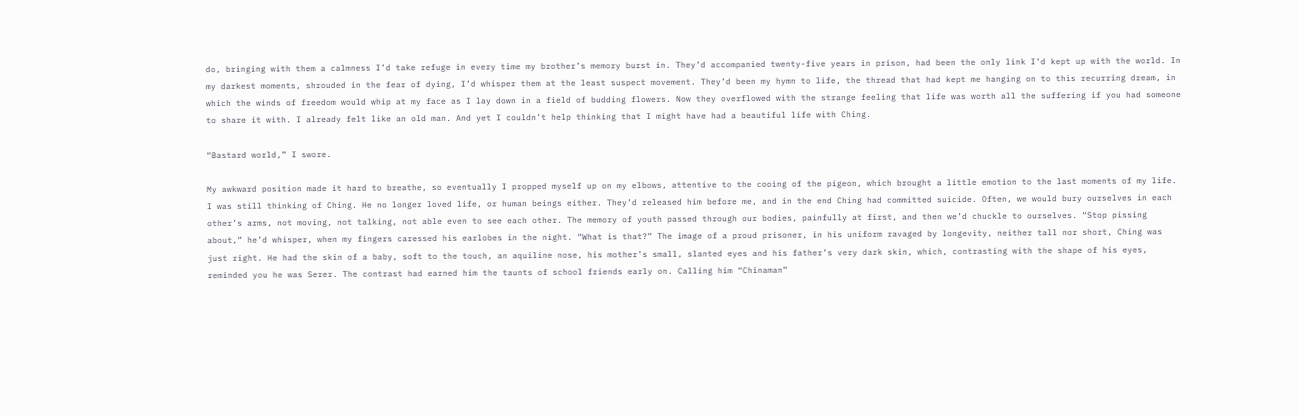do, bringing with them a calmness I’d take refuge in every time my brother’s memory burst in. They’d accompanied twenty-five years in prison, had been the only link I’d kept up with the world. In my darkest moments, shrouded in the fear of dying, I’d whisper them at the least suspect movement. They’d been my hymn to life, the thread that had kept me hanging on to this recurring dream, in which the winds of freedom would whip at my face as I lay down in a field of budding flowers. Now they overflowed with the strange feeling that life was worth all the suffering if you had someone to share it with. I already felt like an old man. And yet I couldn’t help thinking that I might have had a beautiful life with Ching.

“Bastard world,” I swore.

My awkward position made it hard to breathe, so eventually I propped myself up on my elbows, attentive to the cooing of the pigeon, which brought a little emotion to the last moments of my life. I was still thinking of Ching. He no longer loved life, or human beings either. They’d released him before me, and in the end Ching had committed suicide. Often, we would bury ourselves in each other’s arms, not moving, not talking, not able even to see each other. The memory of youth passed through our bodies, painfully at first, and then we’d chuckle to ourselves. “Stop pissing about,” he’d whisper, when my fingers caressed his earlobes in the night. “What is that?” The image of a proud prisoner, in his uniform ravaged by longevity, neither tall nor short, Ching was just right. He had the skin of a baby, soft to the touch, an aquiline nose, his mother’s small, slanted eyes and his father’s very dark skin, which, contrasting with the shape of his eyes, reminded you he was Serer. The contrast had earned him the taunts of school friends early on. Calling him “Chinaman”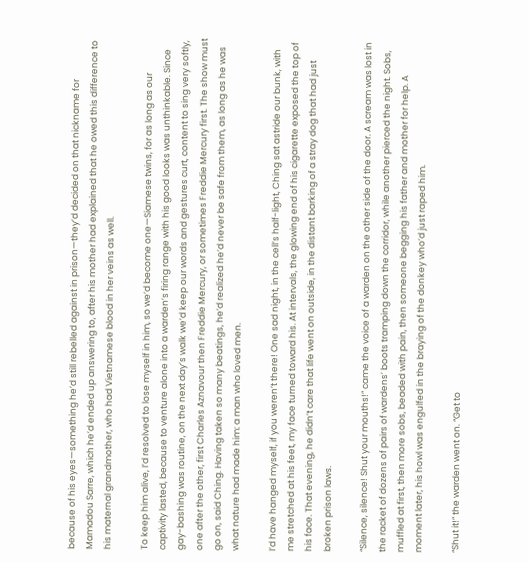because of his eyes—something he’d still rebelled against in prison—they’d decided on that nickname for Mamadou Sarre, which he’d ended up answering to, after his mother had explained that he owed this difference to his maternal grandmother, who had Vietnamese blood in her veins as well.

To keep him alive, I’d resolved to lose myself in him, so we’d become one—Siamese twins, for as long as our captivity lasted, because to venture alone into a warden’s firing range with his good looks was unthinkable. Since gay-bashing was routine, on the next day’s walk we’d keep our words and gestures curt, content to sing very softly, one after the other, first Charles Aznavour then Freddie Mercury, or sometimes Freddie Mercury first. The show must go on, said Ching. Having taken so many beatings, he’d realized he’d never be safe from them, as long as he was what nature had made him: a man who loved men.

I’d have hanged myself, if you weren’t there! One sad night, in the cell’s half-light, Ching sat astride our bunk, with me stretched at his feet, my face turned toward his. At intervals, the glowing end of his cigarette exposed the top of his face. That evening, he didn’t care that life went on outside, in the distant barking of a stray dog that had just broken prison laws.

“Silence, silence! Shut your mouths!” came the voice of a warden on the other side of the door. A scream was lost in the racket of dozens of pairs of wardens’ boots tramping down the corridor, while another pierced the night. Sobs, muffled at first, then more sobs, beaded with pain, then someone begging his father and mother for help. A moment later, his howl was engulfed in the braying of the donkey who’d just raped him.

“Shut it!” the warden went on. “Get to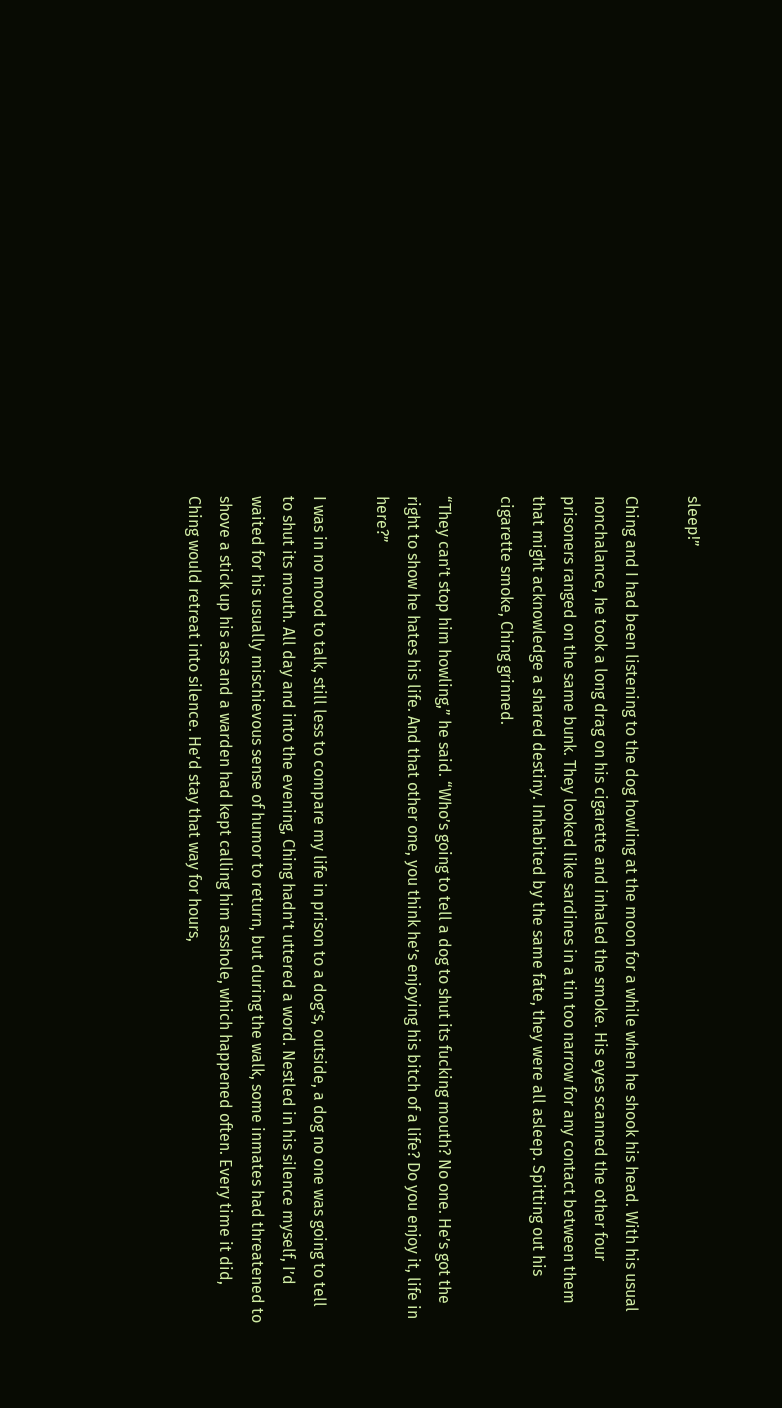sleep!”

Ching and I had been listening to the dog howling at the moon for a while when he shook his head. With his usual nonchalance, he took a long drag on his cigarette and inhaled the smoke. His eyes scanned the other four prisoners ranged on the same bunk. They looked like sardines in a tin too narrow for any contact between them that might acknowledge a shared destiny. Inhabited by the same fate, they were all asleep. Spitting out his cigarette smoke, Ching grinned.

“They can’t stop him howling,” he said. “Who’s going to tell a dog to shut its fucking mouth? No one. He’s got the right to show he hates his life. And that other one, you think he’s enjoying his bitch of a life? Do you enjoy it, life in here?”

I was in no mood to talk, still less to compare my life in prison to a dog’s, outside, a dog no one was going to tell to shut its mouth. All day and into the evening, Ching hadn’t uttered a word. Nestled in his silence myself, I’d waited for his usually mischievous sense of humor to return, but during the walk, some inmates had threatened to shove a stick up his ass and a warden had kept calling him asshole, which happened often. Every time it did, Ching would retreat into silence. He’d stay that way for hours,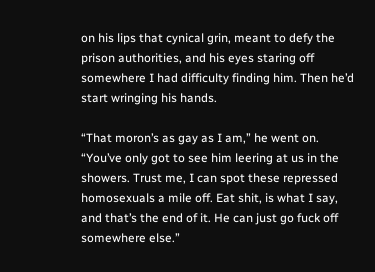on his lips that cynical grin, meant to defy the prison authorities, and his eyes staring off somewhere I had difficulty finding him. Then he’d start wringing his hands.

“That moron’s as gay as I am,” he went on. “You’ve only got to see him leering at us in the showers. Trust me, I can spot these repressed homosexuals a mile off. Eat shit, is what I say, and that’s the end of it. He can just go fuck off somewhere else.”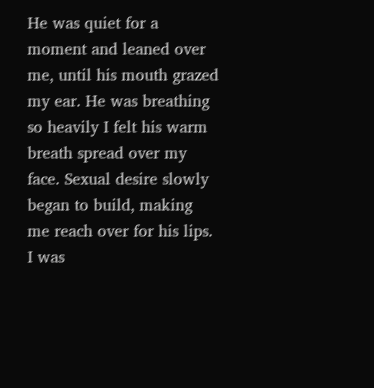He was quiet for a moment and leaned over me, until his mouth grazed my ear. He was breathing so heavily I felt his warm breath spread over my face. Sexual desire slowly began to build, making me reach over for his lips. I was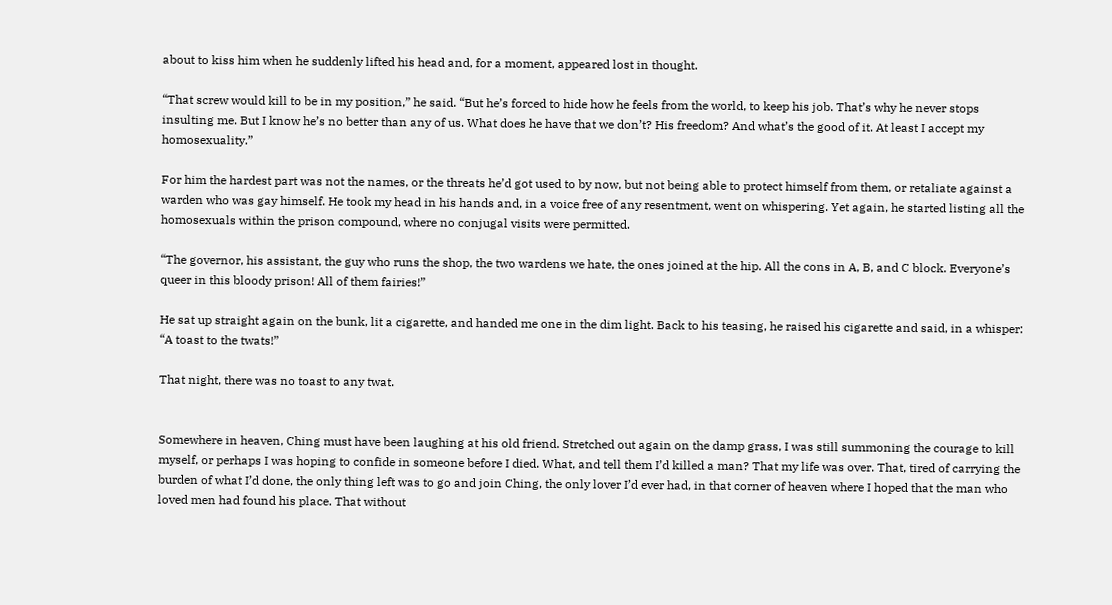about to kiss him when he suddenly lifted his head and, for a moment, appeared lost in thought.

“That screw would kill to be in my position,” he said. “But he’s forced to hide how he feels from the world, to keep his job. That’s why he never stops insulting me. But I know he’s no better than any of us. What does he have that we don’t? His freedom? And what’s the good of it. At least I accept my homosexuality.”

For him the hardest part was not the names, or the threats he’d got used to by now, but not being able to protect himself from them, or retaliate against a warden who was gay himself. He took my head in his hands and, in a voice free of any resentment, went on whispering. Yet again, he started listing all the homosexuals within the prison compound, where no conjugal visits were permitted.

“The governor, his assistant, the guy who runs the shop, the two wardens we hate, the ones joined at the hip. All the cons in A, B, and C block. Everyone’s queer in this bloody prison! All of them fairies!”

He sat up straight again on the bunk, lit a cigarette, and handed me one in the dim light. Back to his teasing, he raised his cigarette and said, in a whisper: “A toast to the twats!”

That night, there was no toast to any twat.


Somewhere in heaven, Ching must have been laughing at his old friend. Stretched out again on the damp grass, I was still summoning the courage to kill myself, or perhaps I was hoping to confide in someone before I died. What, and tell them I’d killed a man? That my life was over. That, tired of carrying the burden of what I’d done, the only thing left was to go and join Ching, the only lover I’d ever had, in that corner of heaven where I hoped that the man who loved men had found his place. That without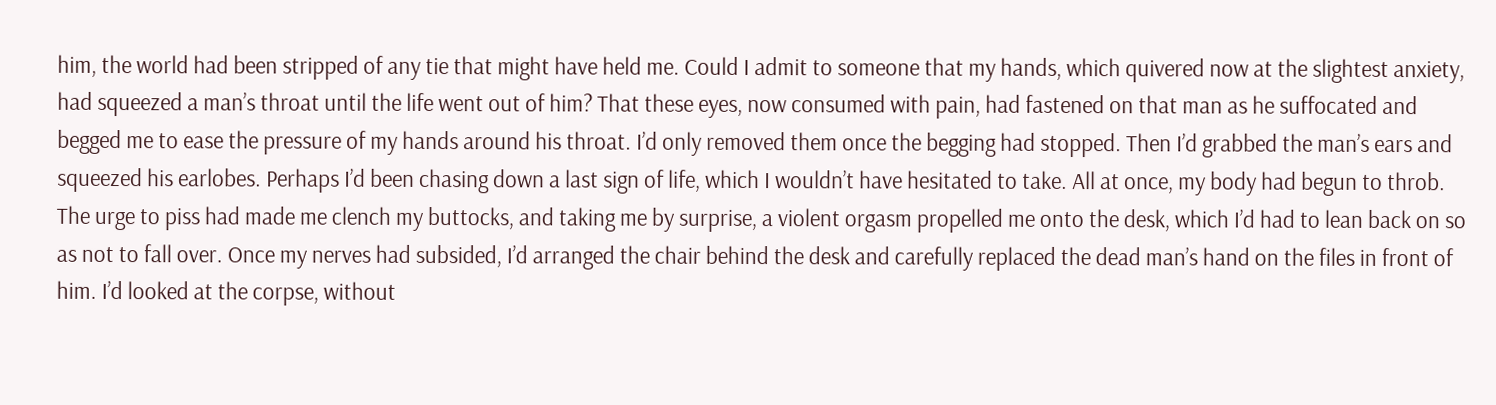him, the world had been stripped of any tie that might have held me. Could I admit to someone that my hands, which quivered now at the slightest anxiety, had squeezed a man’s throat until the life went out of him? That these eyes, now consumed with pain, had fastened on that man as he suffocated and begged me to ease the pressure of my hands around his throat. I’d only removed them once the begging had stopped. Then I’d grabbed the man’s ears and squeezed his earlobes. Perhaps I’d been chasing down a last sign of life, which I wouldn’t have hesitated to take. All at once, my body had begun to throb. The urge to piss had made me clench my buttocks, and taking me by surprise, a violent orgasm propelled me onto the desk, which I’d had to lean back on so as not to fall over. Once my nerves had subsided, I’d arranged the chair behind the desk and carefully replaced the dead man’s hand on the files in front of him. I’d looked at the corpse, without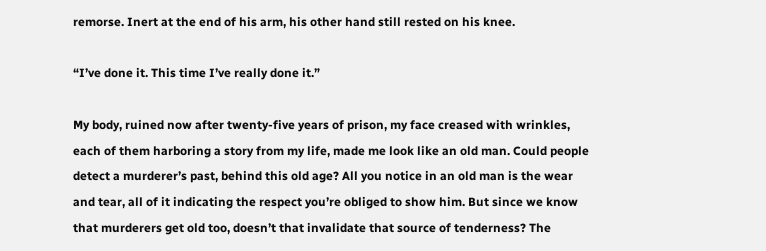remorse. Inert at the end of his arm, his other hand still rested on his knee.

“I’ve done it. This time I’ve really done it.”

My body, ruined now after twenty-five years of prison, my face creased with wrinkles, each of them harboring a story from my life, made me look like an old man. Could people detect a murderer’s past, behind this old age? All you notice in an old man is the wear and tear, all of it indicating the respect you’re obliged to show him. But since we know that murderers get old too, doesn’t that invalidate that source of tenderness? The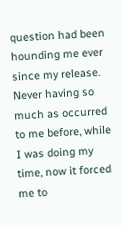question had been hounding me ever since my release. Never having so much as occurred to me before, while I was doing my time, now it forced me to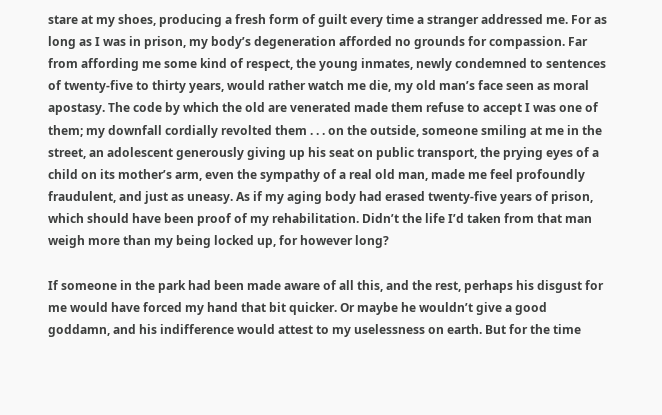stare at my shoes, producing a fresh form of guilt every time a stranger addressed me. For as long as I was in prison, my body’s degeneration afforded no grounds for compassion. Far from affording me some kind of respect, the young inmates, newly condemned to sentences of twenty-five to thirty years, would rather watch me die, my old man’s face seen as moral apostasy. The code by which the old are venerated made them refuse to accept I was one of them; my downfall cordially revolted them . . . on the outside, someone smiling at me in the street, an adolescent generously giving up his seat on public transport, the prying eyes of a child on its mother’s arm, even the sympathy of a real old man, made me feel profoundly fraudulent, and just as uneasy. As if my aging body had erased twenty-five years of prison, which should have been proof of my rehabilitation. Didn’t the life I’d taken from that man weigh more than my being locked up, for however long?

If someone in the park had been made aware of all this, and the rest, perhaps his disgust for me would have forced my hand that bit quicker. Or maybe he wouldn’t give a good goddamn, and his indifference would attest to my uselessness on earth. But for the time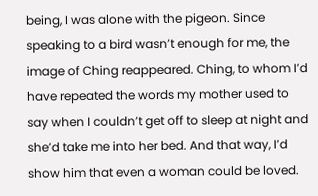being, I was alone with the pigeon. Since speaking to a bird wasn’t enough for me, the image of Ching reappeared. Ching, to whom I’d have repeated the words my mother used to say when I couldn’t get off to sleep at night and she’d take me into her bed. And that way, I’d show him that even a woman could be loved.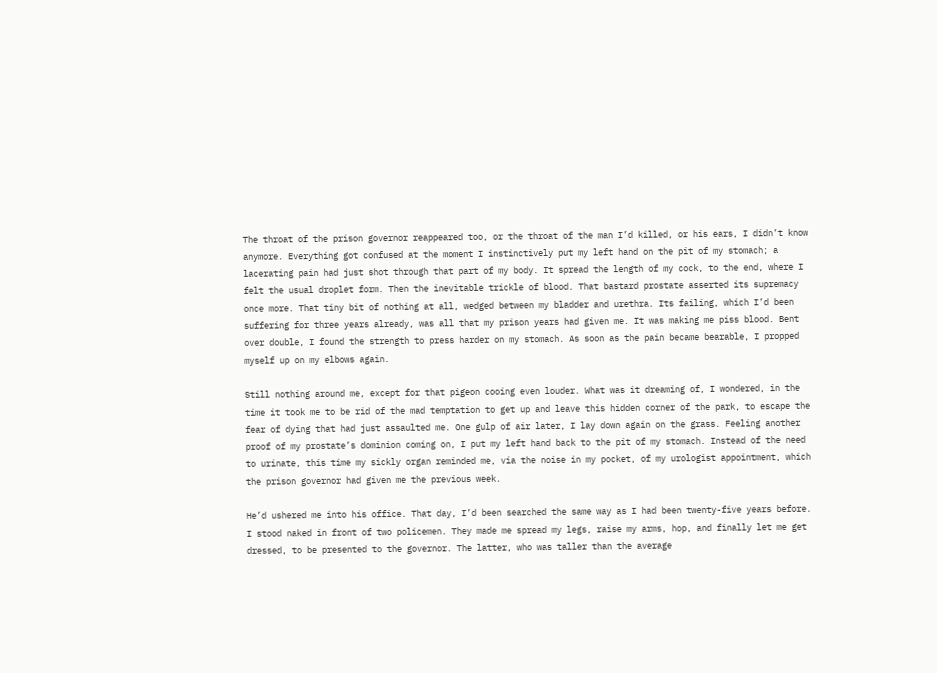The throat of the prison governor reappeared too, or the throat of the man I’d killed, or his ears, I didn’t know anymore. Everything got confused at the moment I instinctively put my left hand on the pit of my stomach; a lacerating pain had just shot through that part of my body. It spread the length of my cock, to the end, where I felt the usual droplet form. Then the inevitable trickle of blood. That bastard prostate asserted its supremacy once more. That tiny bit of nothing at all, wedged between my bladder and urethra. Its failing, which I’d been suffering for three years already, was all that my prison years had given me. It was making me piss blood. Bent over double, I found the strength to press harder on my stomach. As soon as the pain became bearable, I propped myself up on my elbows again.

Still nothing around me, except for that pigeon cooing even louder. What was it dreaming of, I wondered, in the time it took me to be rid of the mad temptation to get up and leave this hidden corner of the park, to escape the fear of dying that had just assaulted me. One gulp of air later, I lay down again on the grass. Feeling another proof of my prostate’s dominion coming on, I put my left hand back to the pit of my stomach. Instead of the need to urinate, this time my sickly organ reminded me, via the noise in my pocket, of my urologist appointment, which the prison governor had given me the previous week.

He’d ushered me into his office. That day, I’d been searched the same way as I had been twenty-five years before. I stood naked in front of two policemen. They made me spread my legs, raise my arms, hop, and finally let me get dressed, to be presented to the governor. The latter, who was taller than the average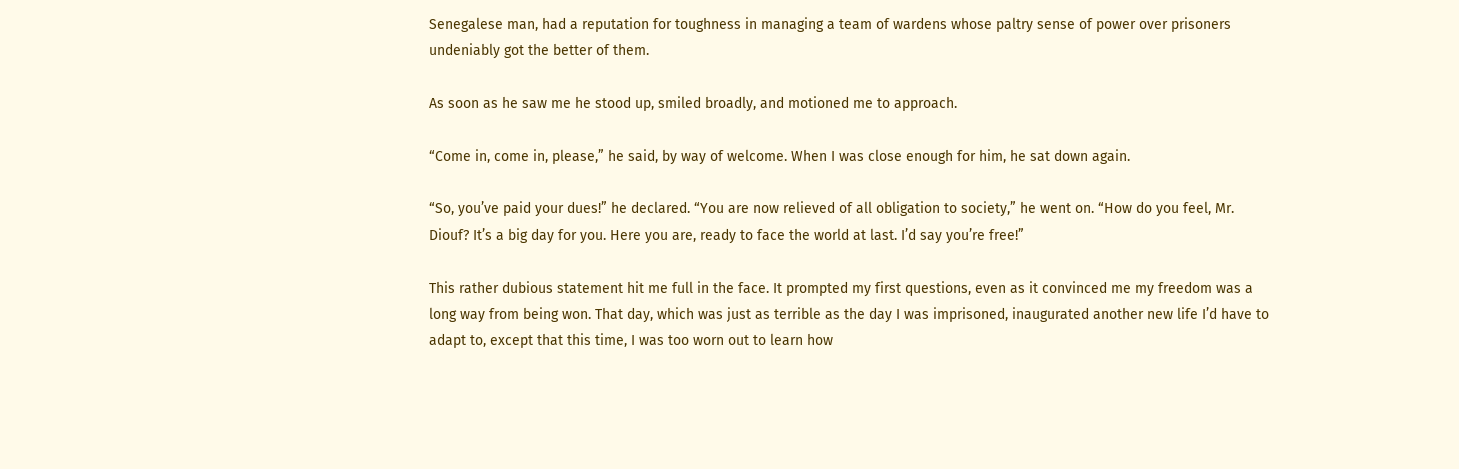Senegalese man, had a reputation for toughness in managing a team of wardens whose paltry sense of power over prisoners undeniably got the better of them.

As soon as he saw me he stood up, smiled broadly, and motioned me to approach.

“Come in, come in, please,” he said, by way of welcome. When I was close enough for him, he sat down again.

“So, you’ve paid your dues!” he declared. “You are now relieved of all obligation to society,” he went on. “How do you feel, Mr. Diouf? It’s a big day for you. Here you are, ready to face the world at last. I’d say you’re free!”

This rather dubious statement hit me full in the face. It prompted my first questions, even as it convinced me my freedom was a long way from being won. That day, which was just as terrible as the day I was imprisoned, inaugurated another new life I’d have to adapt to, except that this time, I was too worn out to learn how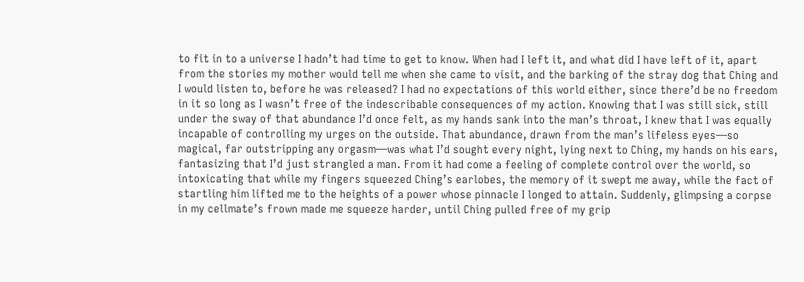to fit in to a universe I hadn’t had time to get to know. When had I left it, and what did I have left of it, apart from the stories my mother would tell me when she came to visit, and the barking of the stray dog that Ching and I would listen to, before he was released? I had no expectations of this world either, since there’d be no freedom in it so long as I wasn’t free of the indescribable consequences of my action. Knowing that I was still sick, still under the sway of that abundance I’d once felt, as my hands sank into the man’s throat, I knew that I was equally incapable of controlling my urges on the outside. That abundance, drawn from the man’s lifeless eyes—so magical, far outstripping any orgasm—was what I’d sought every night, lying next to Ching, my hands on his ears, fantasizing that I’d just strangled a man. From it had come a feeling of complete control over the world, so intoxicating that while my fingers squeezed Ching’s earlobes, the memory of it swept me away, while the fact of startling him lifted me to the heights of a power whose pinnacle I longed to attain. Suddenly, glimpsing a corpse in my cellmate’s frown made me squeeze harder, until Ching pulled free of my grip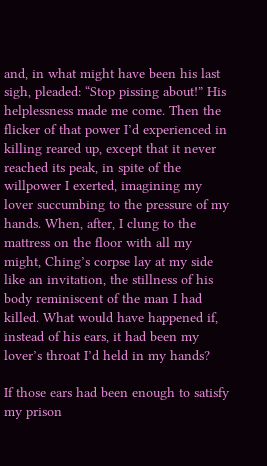and, in what might have been his last sigh, pleaded: “Stop pissing about!” His helplessness made me come. Then the flicker of that power I’d experienced in killing reared up, except that it never reached its peak, in spite of the willpower I exerted, imagining my lover succumbing to the pressure of my hands. When, after, I clung to the mattress on the floor with all my might, Ching’s corpse lay at my side like an invitation, the stillness of his body reminiscent of the man I had killed. What would have happened if, instead of his ears, it had been my lover’s throat I’d held in my hands?

If those ears had been enough to satisfy my prison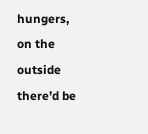hungers, on the outside there’d be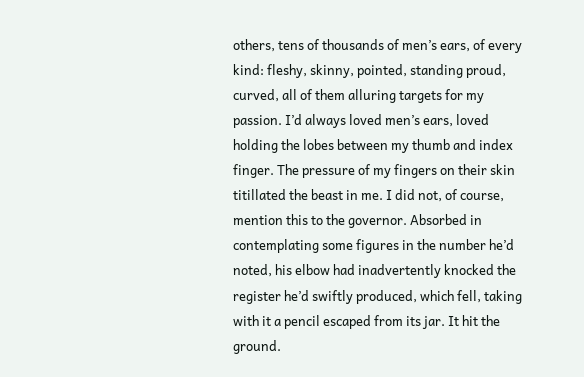others, tens of thousands of men’s ears, of every kind: fleshy, skinny, pointed, standing proud, curved, all of them alluring targets for my passion. I’d always loved men’s ears, loved holding the lobes between my thumb and index finger. The pressure of my fingers on their skin titillated the beast in me. I did not, of course, mention this to the governor. Absorbed in contemplating some figures in the number he’d noted, his elbow had inadvertently knocked the register he’d swiftly produced, which fell, taking with it a pencil escaped from its jar. It hit the ground.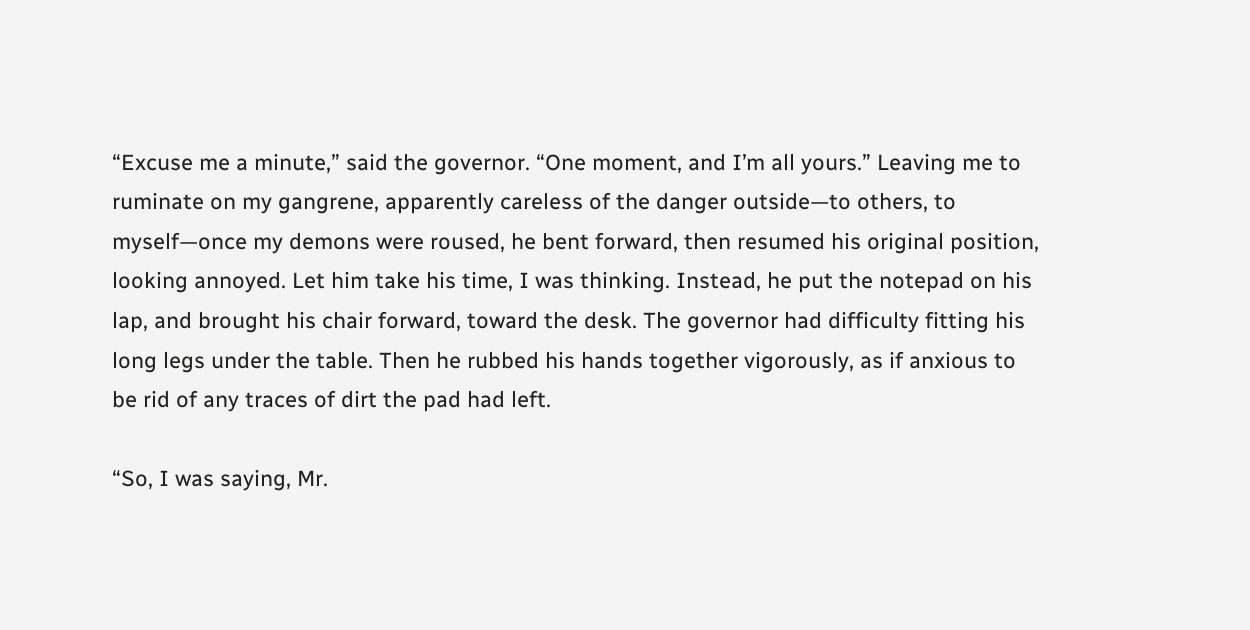“Excuse me a minute,” said the governor. “One moment, and I’m all yours.” Leaving me to ruminate on my gangrene, apparently careless of the danger outside—to others, to myself—once my demons were roused, he bent forward, then resumed his original position, looking annoyed. Let him take his time, I was thinking. Instead, he put the notepad on his lap, and brought his chair forward, toward the desk. The governor had difficulty fitting his long legs under the table. Then he rubbed his hands together vigorously, as if anxious to be rid of any traces of dirt the pad had left.

“So, I was saying, Mr.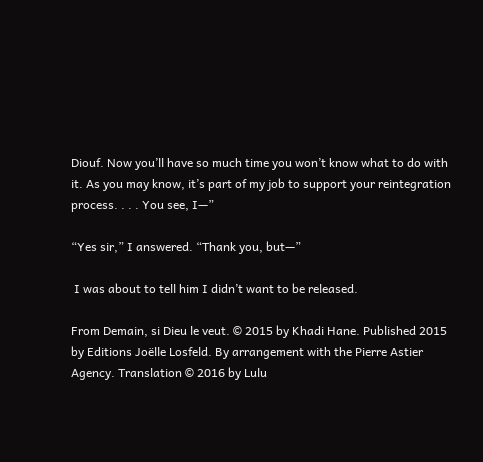Diouf. Now you’ll have so much time you won’t know what to do with it. As you may know, it’s part of my job to support your reintegration process. . . . You see, I—”

“Yes sir,” I answered. “Thank you, but—”

 I was about to tell him I didn’t want to be released.

From Demain, si Dieu le veut. © 2015 by Khadi Hane. Published 2015 by Editions Joëlle Losfeld. By arrangement with the Pierre Astier Agency. Translation © 2016 by Lulu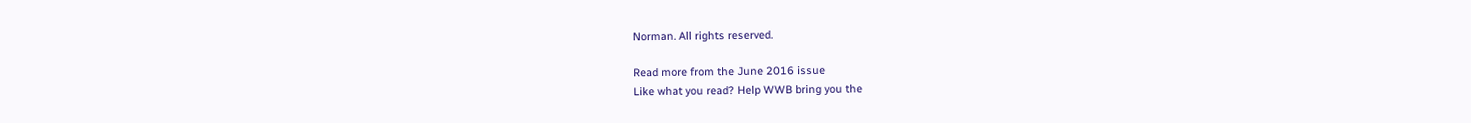Norman. All rights reserved.

Read more from the June 2016 issue
Like what you read? Help WWB bring you the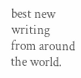best new writing from around the world.